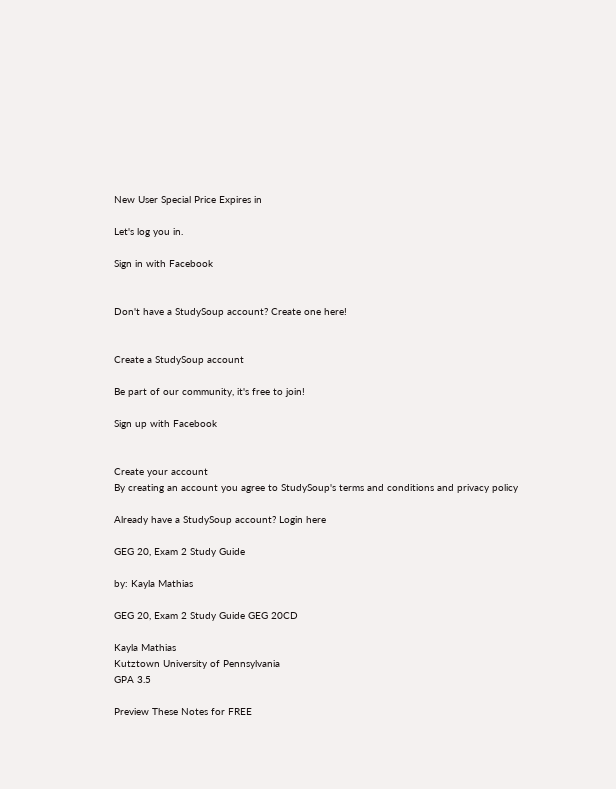New User Special Price Expires in

Let's log you in.

Sign in with Facebook


Don't have a StudySoup account? Create one here!


Create a StudySoup account

Be part of our community, it's free to join!

Sign up with Facebook


Create your account
By creating an account you agree to StudySoup's terms and conditions and privacy policy

Already have a StudySoup account? Login here

GEG 20, Exam 2 Study Guide

by: Kayla Mathias

GEG 20, Exam 2 Study Guide GEG 20CD

Kayla Mathias
Kutztown University of Pennsylvania
GPA 3.5

Preview These Notes for FREE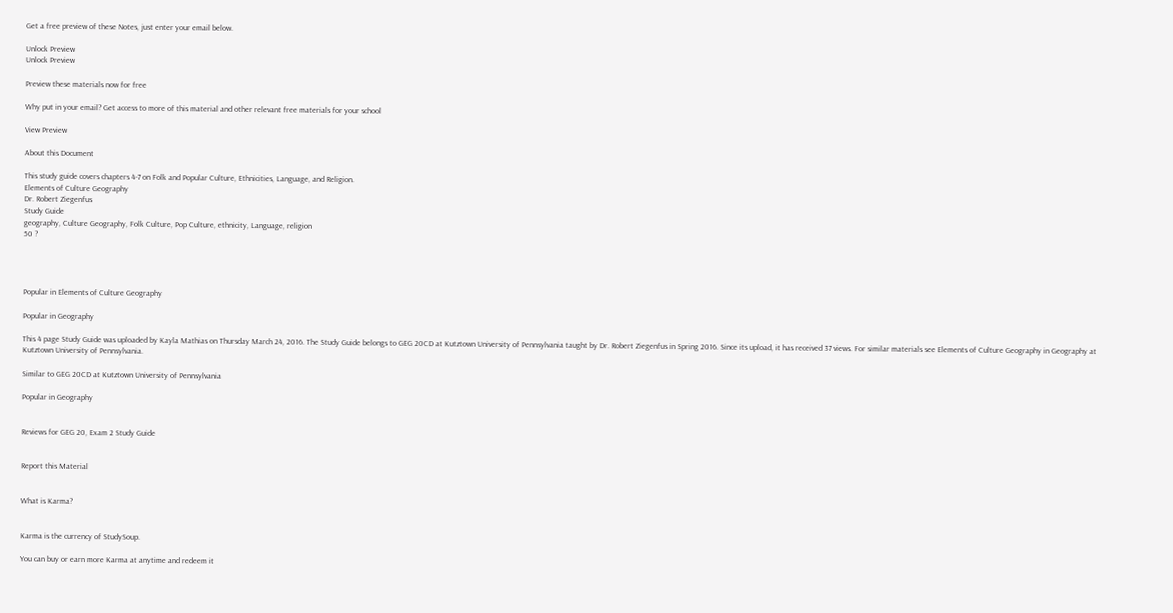Get a free preview of these Notes, just enter your email below.

Unlock Preview
Unlock Preview

Preview these materials now for free

Why put in your email? Get access to more of this material and other relevant free materials for your school

View Preview

About this Document

This study guide covers chapters 4-7 on Folk and Popular Culture, Ethnicities, Language, and Religion.
Elements of Culture Geography
Dr. Robert Ziegenfus
Study Guide
geography, Culture Geography, Folk Culture, Pop Culture, ethnicity, Language, religion
50 ?




Popular in Elements of Culture Geography

Popular in Geography

This 4 page Study Guide was uploaded by Kayla Mathias on Thursday March 24, 2016. The Study Guide belongs to GEG 20CD at Kutztown University of Pennsylvania taught by Dr. Robert Ziegenfus in Spring 2016. Since its upload, it has received 37 views. For similar materials see Elements of Culture Geography in Geography at Kutztown University of Pennsylvania.

Similar to GEG 20CD at Kutztown University of Pennsylvania

Popular in Geography


Reviews for GEG 20, Exam 2 Study Guide


Report this Material


What is Karma?


Karma is the currency of StudySoup.

You can buy or earn more Karma at anytime and redeem it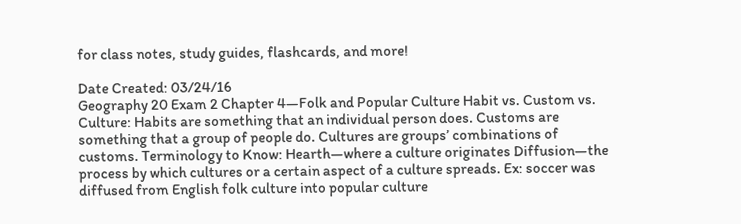for class notes, study guides, flashcards, and more!

Date Created: 03/24/16
Geography 20 Exam 2 Chapter 4—Folk and Popular Culture Habit vs. Custom vs. Culture: Habits are something that an individual person does. Customs are something that a group of people do. Cultures are groups’ combinations of customs. Terminology to Know: Hearth—where a culture originates Diffusion—the process by which cultures or a certain aspect of a culture spreads. Ex: soccer was diffused from English folk culture into popular culture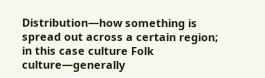Distribution—how something is spread out across a certain region; in this case culture Folk culture—generally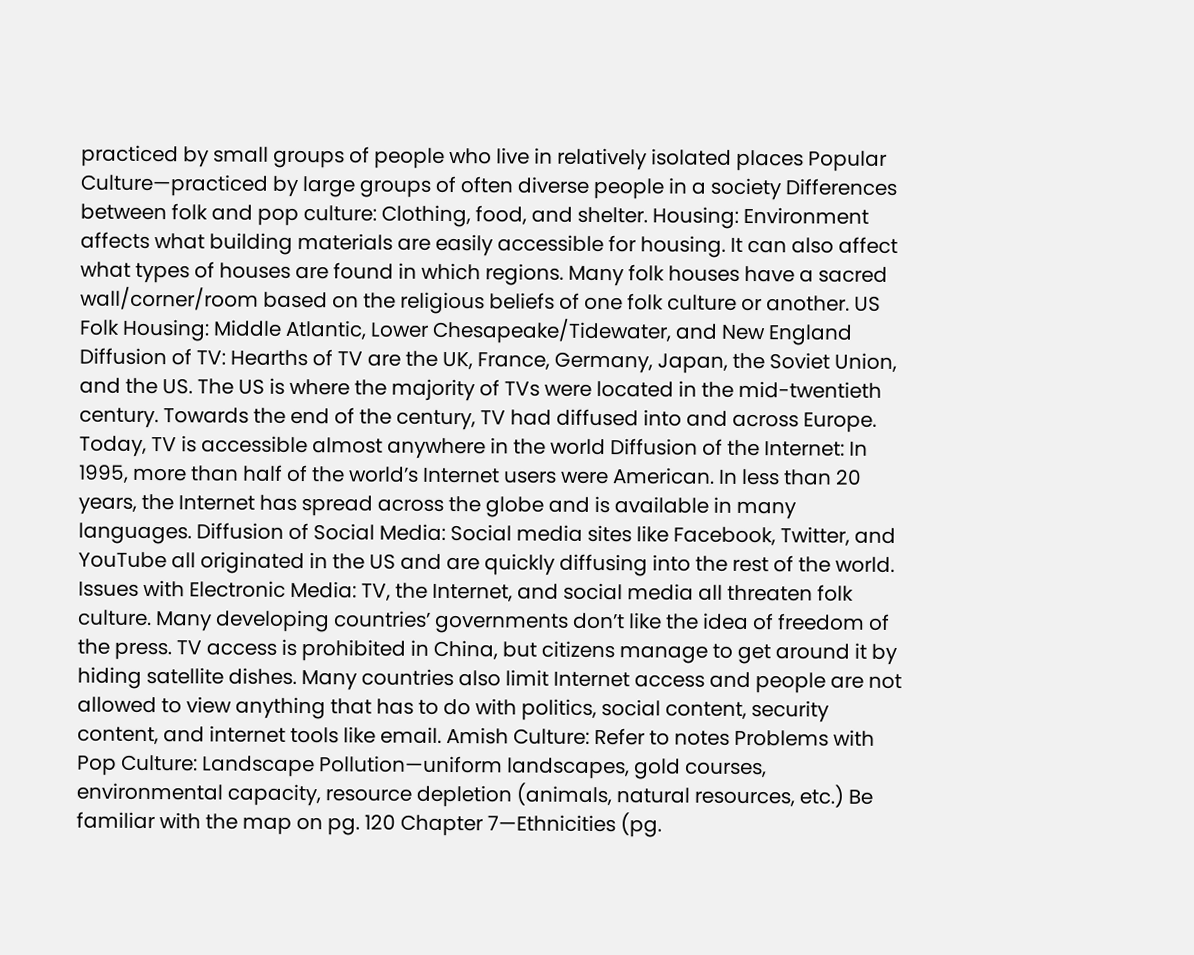practiced by small groups of people who live in relatively isolated places Popular Culture—practiced by large groups of often diverse people in a society Differences between folk and pop culture: Clothing, food, and shelter. Housing: Environment affects what building materials are easily accessible for housing. It can also affect what types of houses are found in which regions. Many folk houses have a sacred wall/corner/room based on the religious beliefs of one folk culture or another. US Folk Housing: Middle Atlantic, Lower Chesapeake/Tidewater, and New England Diffusion of TV: Hearths of TV are the UK, France, Germany, Japan, the Soviet Union, and the US. The US is where the majority of TVs were located in the mid-twentieth century. Towards the end of the century, TV had diffused into and across Europe. Today, TV is accessible almost anywhere in the world Diffusion of the Internet: In 1995, more than half of the world’s Internet users were American. In less than 20 years, the Internet has spread across the globe and is available in many languages. Diffusion of Social Media: Social media sites like Facebook, Twitter, and YouTube all originated in the US and are quickly diffusing into the rest of the world. Issues with Electronic Media: TV, the Internet, and social media all threaten folk culture. Many developing countries’ governments don’t like the idea of freedom of the press. TV access is prohibited in China, but citizens manage to get around it by hiding satellite dishes. Many countries also limit Internet access and people are not allowed to view anything that has to do with politics, social content, security content, and internet tools like email. Amish Culture: Refer to notes Problems with Pop Culture: Landscape Pollution—uniform landscapes, gold courses, environmental capacity, resource depletion (animals, natural resources, etc.) Be familiar with the map on pg. 120 Chapter 7—Ethnicities (pg.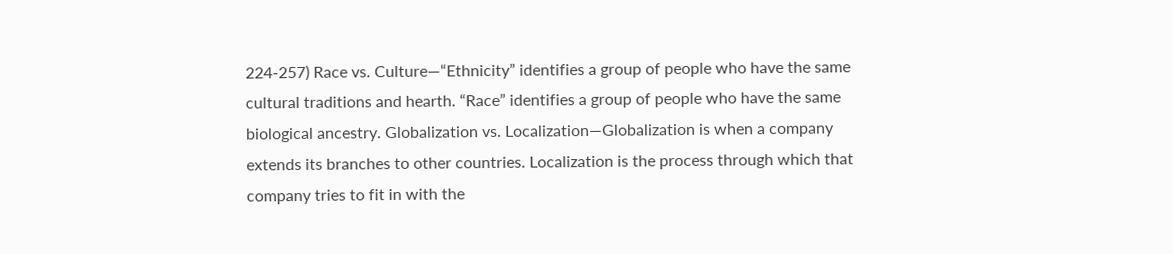224-257) Race vs. Culture—“Ethnicity” identifies a group of people who have the same cultural traditions and hearth. “Race” identifies a group of people who have the same biological ancestry. Globalization vs. Localization—Globalization is when a company extends its branches to other countries. Localization is the process through which that company tries to fit in with the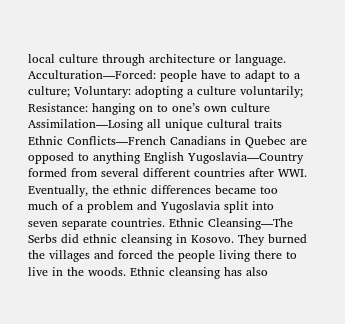local culture through architecture or language. Acculturation—Forced: people have to adapt to a culture; Voluntary: adopting a culture voluntarily; Resistance: hanging on to one’s own culture Assimilation—Losing all unique cultural traits Ethnic Conflicts—French Canadians in Quebec are opposed to anything English Yugoslavia—Country formed from several different countries after WWI. Eventually, the ethnic differences became too much of a problem and Yugoslavia split into seven separate countries. Ethnic Cleansing—The Serbs did ethnic cleansing in Kosovo. They burned the villages and forced the people living there to live in the woods. Ethnic cleansing has also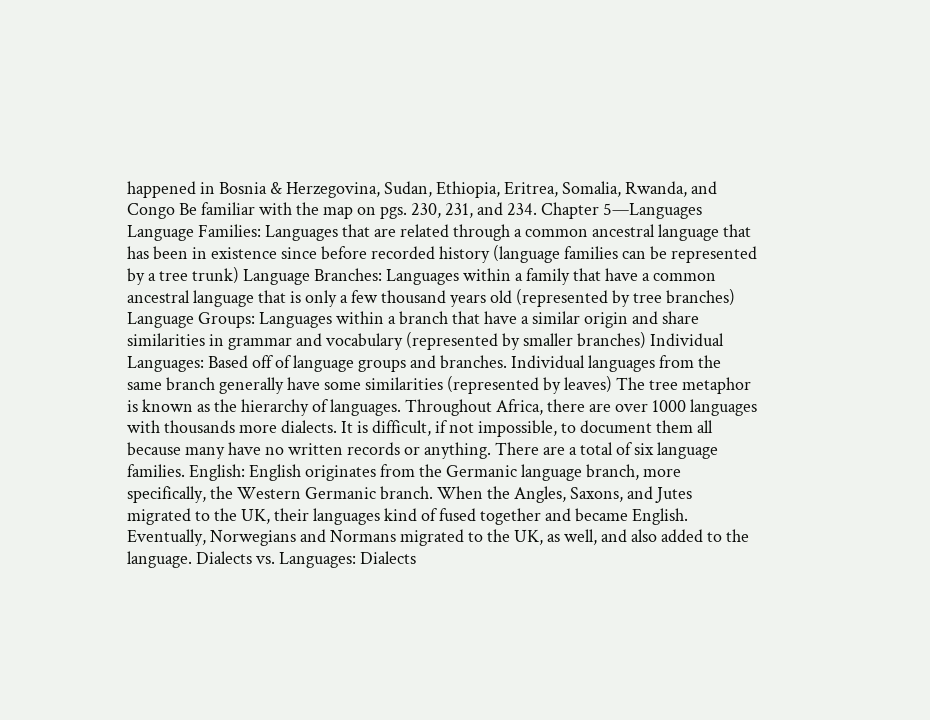happened in Bosnia & Herzegovina, Sudan, Ethiopia, Eritrea, Somalia, Rwanda, and Congo Be familiar with the map on pgs. 230, 231, and 234. Chapter 5—Languages Language Families: Languages that are related through a common ancestral language that has been in existence since before recorded history (language families can be represented by a tree trunk) Language Branches: Languages within a family that have a common ancestral language that is only a few thousand years old (represented by tree branches) Language Groups: Languages within a branch that have a similar origin and share similarities in grammar and vocabulary (represented by smaller branches) Individual Languages: Based off of language groups and branches. Individual languages from the same branch generally have some similarities (represented by leaves) The tree metaphor is known as the hierarchy of languages. Throughout Africa, there are over 1000 languages with thousands more dialects. It is difficult, if not impossible, to document them all because many have no written records or anything. There are a total of six language families. English: English originates from the Germanic language branch, more specifically, the Western Germanic branch. When the Angles, Saxons, and Jutes migrated to the UK, their languages kind of fused together and became English. Eventually, Norwegians and Normans migrated to the UK, as well, and also added to the language. Dialects vs. Languages: Dialects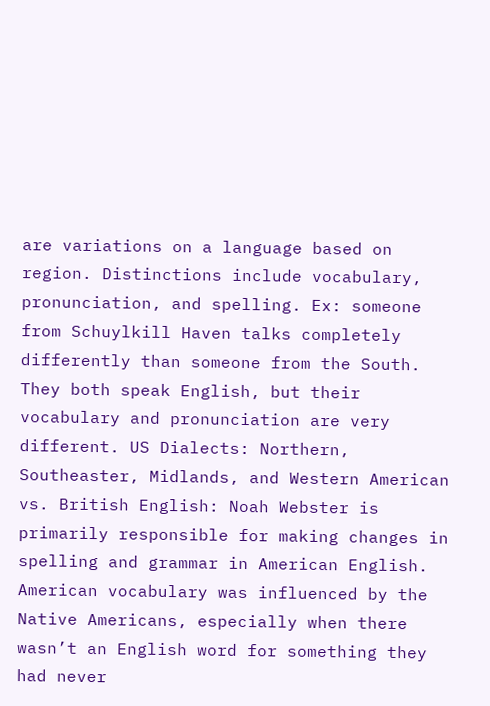are variations on a language based on region. Distinctions include vocabulary, pronunciation, and spelling. Ex: someone from Schuylkill Haven talks completely differently than someone from the South. They both speak English, but their vocabulary and pronunciation are very different. US Dialects: Northern, Southeaster, Midlands, and Western American vs. British English: Noah Webster is primarily responsible for making changes in spelling and grammar in American English. American vocabulary was influenced by the Native Americans, especially when there wasn’t an English word for something they had never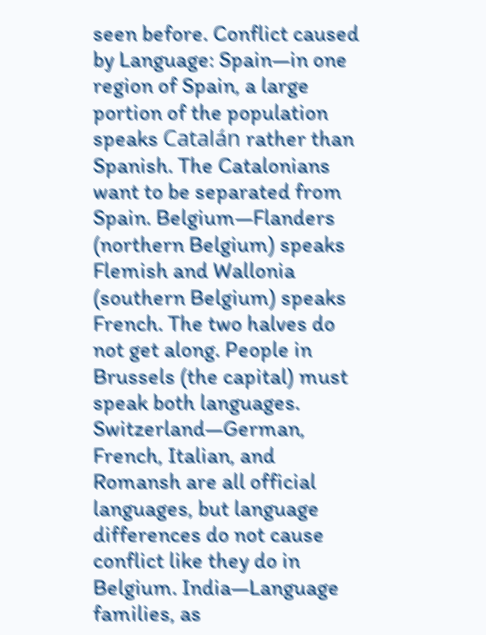seen before. Conflict caused by Language: Spain—in one region of Spain, a large portion of the population speaks Catalán rather than Spanish. The Catalonians want to be separated from Spain. Belgium—Flanders (northern Belgium) speaks Flemish and Wallonia (southern Belgium) speaks French. The two halves do not get along. People in Brussels (the capital) must speak both languages. Switzerland—German, French, Italian, and Romansh are all official languages, but language differences do not cause conflict like they do in Belgium. India—Language families, as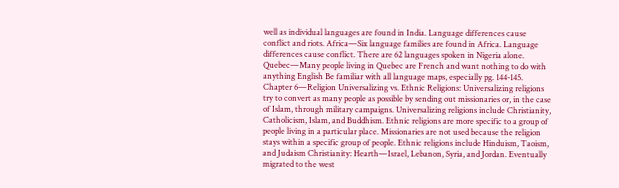well as individual languages are found in India. Language differences cause conflict and riots. Africa—Six language families are found in Africa. Language differences cause conflict. There are 62 languages spoken in Nigeria alone. Quebec—Many people living in Quebec are French and want nothing to do with anything English Be familiar with all language maps, especially pg. 144-145. Chapter 6—Religion Universalizing vs. Ethnic Religions: Universalizing religions try to convert as many people as possible by sending out missionaries or, in the case of Islam, through military campaigns. Universalizing religions include Christianity, Catholicism, Islam, and Buddhism. Ethnic religions are more specific to a group of people living in a particular place. Missionaries are not used because the religion stays within a specific group of people. Ethnic religions include Hinduism, Taoism, and Judaism Christianity: Hearth—Israel, Lebanon, Syria, and Jordan. Eventually migrated to the west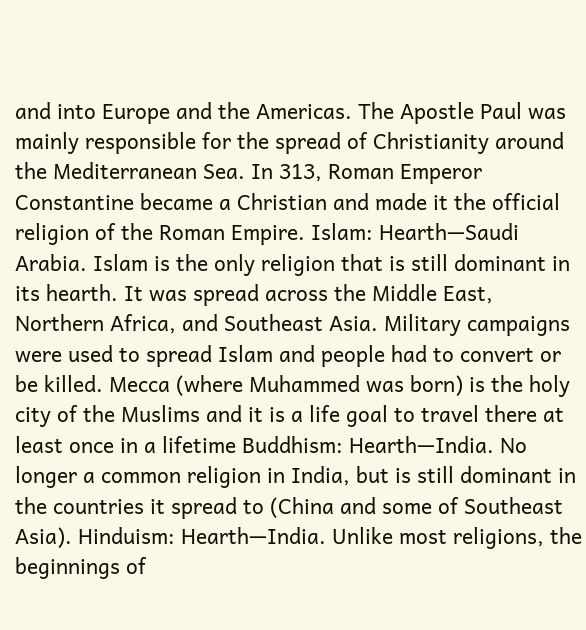and into Europe and the Americas. The Apostle Paul was mainly responsible for the spread of Christianity around the Mediterranean Sea. In 313, Roman Emperor Constantine became a Christian and made it the official religion of the Roman Empire. Islam: Hearth—Saudi Arabia. Islam is the only religion that is still dominant in its hearth. It was spread across the Middle East, Northern Africa, and Southeast Asia. Military campaigns were used to spread Islam and people had to convert or be killed. Mecca (where Muhammed was born) is the holy city of the Muslims and it is a life goal to travel there at least once in a lifetime Buddhism: Hearth—India. No longer a common religion in India, but is still dominant in the countries it spread to (China and some of Southeast Asia). Hinduism: Hearth—India. Unlike most religions, the beginnings of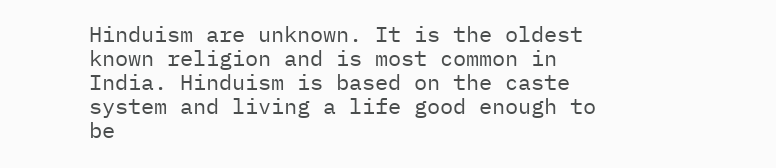Hinduism are unknown. It is the oldest known religion and is most common in India. Hinduism is based on the caste system and living a life good enough to be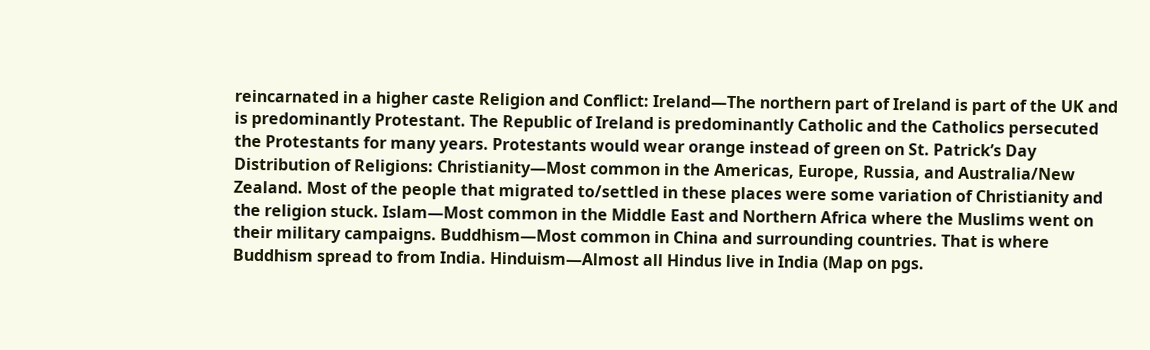reincarnated in a higher caste Religion and Conflict: Ireland—The northern part of Ireland is part of the UK and is predominantly Protestant. The Republic of Ireland is predominantly Catholic and the Catholics persecuted the Protestants for many years. Protestants would wear orange instead of green on St. Patrick’s Day Distribution of Religions: Christianity—Most common in the Americas, Europe, Russia, and Australia/New Zealand. Most of the people that migrated to/settled in these places were some variation of Christianity and the religion stuck. Islam—Most common in the Middle East and Northern Africa where the Muslims went on their military campaigns. Buddhism—Most common in China and surrounding countries. That is where Buddhism spread to from India. Hinduism—Almost all Hindus live in India (Map on pgs.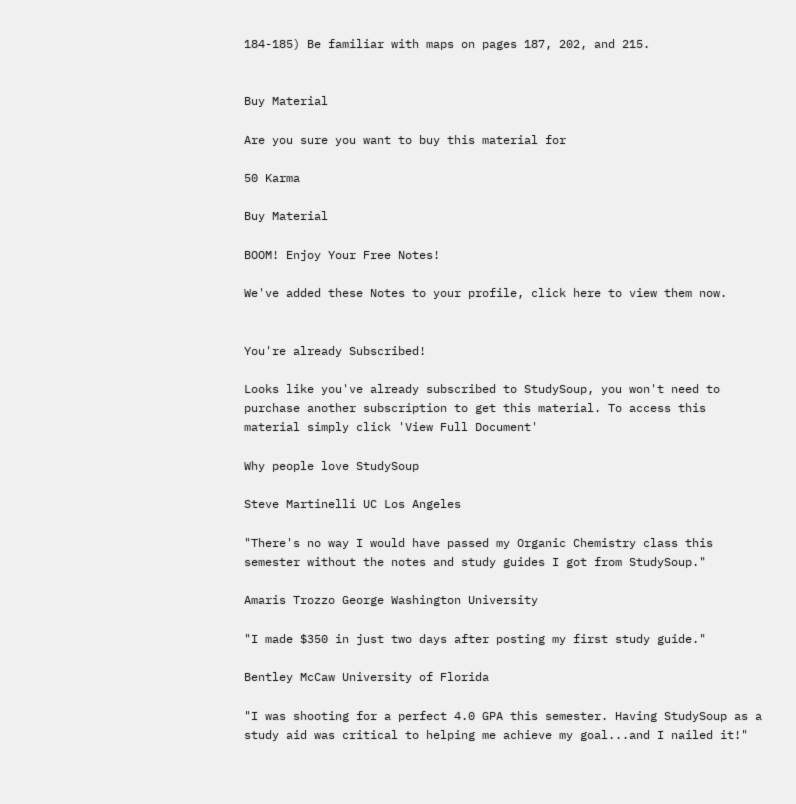184-185) Be familiar with maps on pages 187, 202, and 215.


Buy Material

Are you sure you want to buy this material for

50 Karma

Buy Material

BOOM! Enjoy Your Free Notes!

We've added these Notes to your profile, click here to view them now.


You're already Subscribed!

Looks like you've already subscribed to StudySoup, you won't need to purchase another subscription to get this material. To access this material simply click 'View Full Document'

Why people love StudySoup

Steve Martinelli UC Los Angeles

"There's no way I would have passed my Organic Chemistry class this semester without the notes and study guides I got from StudySoup."

Amaris Trozzo George Washington University

"I made $350 in just two days after posting my first study guide."

Bentley McCaw University of Florida

"I was shooting for a perfect 4.0 GPA this semester. Having StudySoup as a study aid was critical to helping me achieve my goal...and I nailed it!"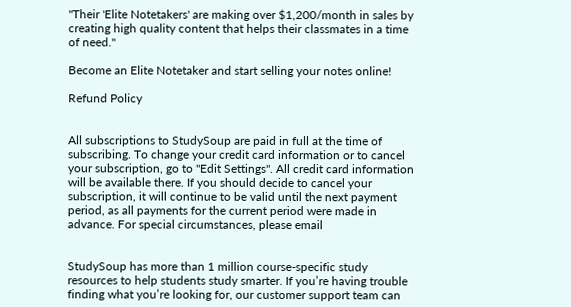"Their 'Elite Notetakers' are making over $1,200/month in sales by creating high quality content that helps their classmates in a time of need."

Become an Elite Notetaker and start selling your notes online!

Refund Policy


All subscriptions to StudySoup are paid in full at the time of subscribing. To change your credit card information or to cancel your subscription, go to "Edit Settings". All credit card information will be available there. If you should decide to cancel your subscription, it will continue to be valid until the next payment period, as all payments for the current period were made in advance. For special circumstances, please email


StudySoup has more than 1 million course-specific study resources to help students study smarter. If you’re having trouble finding what you’re looking for, our customer support team can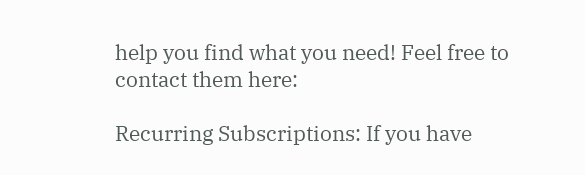help you find what you need! Feel free to contact them here:

Recurring Subscriptions: If you have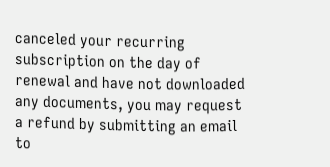canceled your recurring subscription on the day of renewal and have not downloaded any documents, you may request a refund by submitting an email to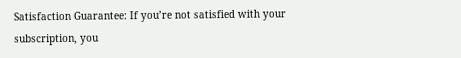Satisfaction Guarantee: If you’re not satisfied with your subscription, you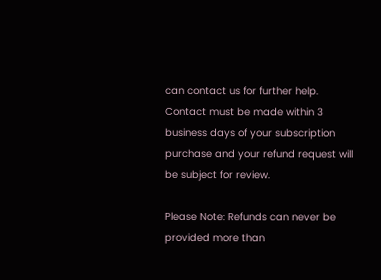can contact us for further help. Contact must be made within 3 business days of your subscription purchase and your refund request will be subject for review.

Please Note: Refunds can never be provided more than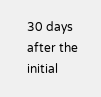30 days after the initial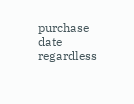purchase date regardless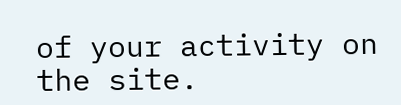of your activity on the site.